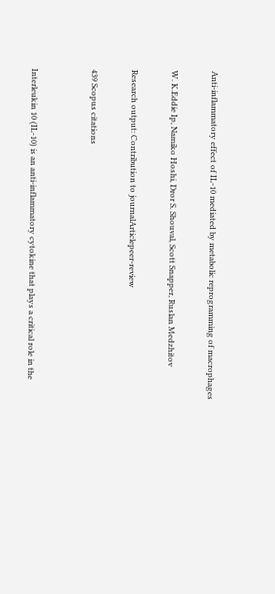Anti-inflammatory effect of IL-10 mediated by metabolic reprogramming of macrophages

W. K.Eddie Ip, Namiko Hoshi, Dror S. Shouval, Scott Snapper, Ruslan Medzhitov

Research output: Contribution to journalArticlepeer-review

439 Scopus citations


Interleukin 10 (IL-10) is an anti-inflammatory cytokine that plays a critical role in the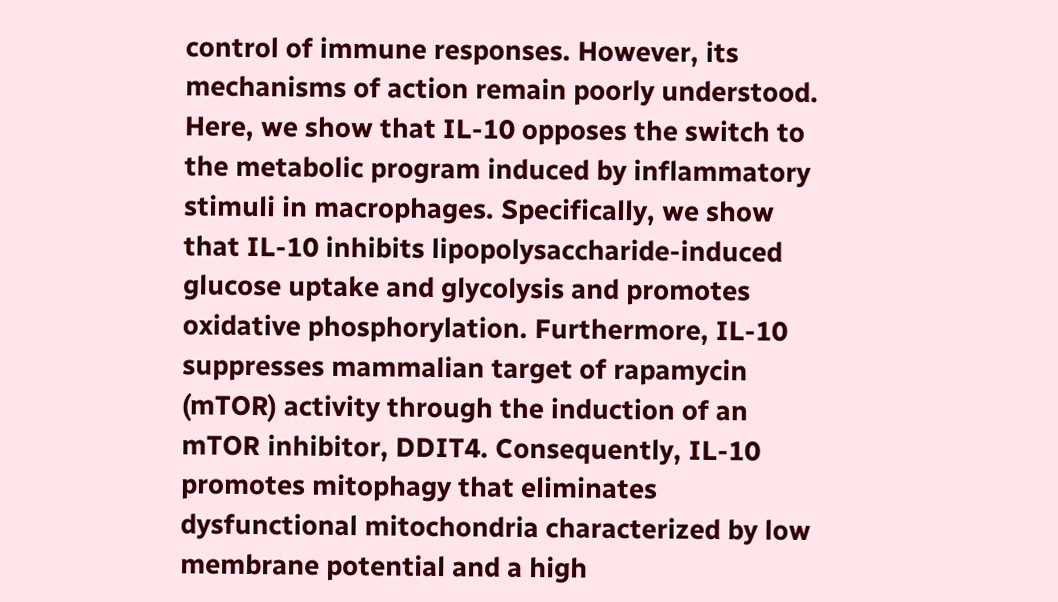control of immune responses. However, its mechanisms of action remain poorly understood. Here, we show that IL-10 opposes the switch to the metabolic program induced by inflammatory stimuli in macrophages. Specifically, we show that IL-10 inhibits lipopolysaccharide-induced glucose uptake and glycolysis and promotes oxidative phosphorylation. Furthermore, IL-10 suppresses mammalian target of rapamycin (mTOR) activity through the induction of an mTOR inhibitor, DDIT4. Consequently, IL-10 promotes mitophagy that eliminates dysfunctional mitochondria characterized by low membrane potential and a high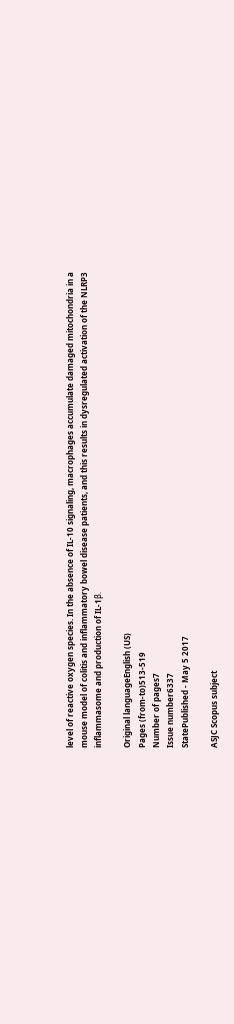level of reactive oxygen species. In the absence of IL-10 signaling, macrophages accumulate damaged mitochondria in a mouse model of colitis and inflammatory bowel disease patients, and this results in dysregulated activation of the NLRP3 inflammasome and production of IL-1β.

Original languageEnglish (US)
Pages (from-to)513-519
Number of pages7
Issue number6337
StatePublished - May 5 2017

ASJC Scopus subject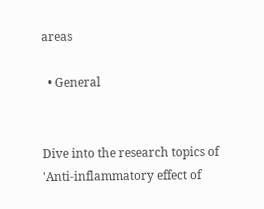areas

  • General


Dive into the research topics of 'Anti-inflammatory effect of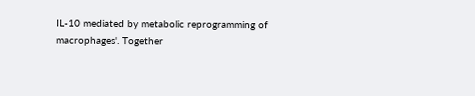IL-10 mediated by metabolic reprogramming of macrophages'. Together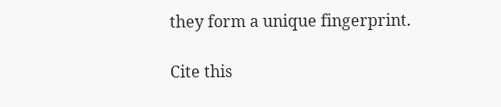they form a unique fingerprint.

Cite this